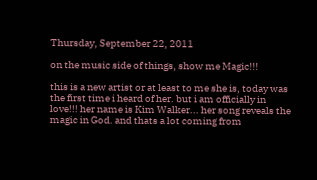Thursday, September 22, 2011

on the music side of things, show me Magic!!!

this is a new artist or at least to me she is, today was the first time i heard of her. but i am officially in love!!! her name is Kim Walker... her song reveals the magic in God. and thats a lot coming from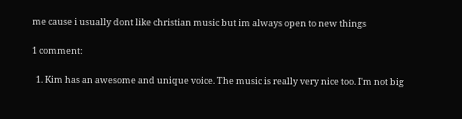me cause i usually dont like christian music but im always open to new things

1 comment:

  1. Kim has an awesome and unique voice. The music is really very nice too. I'm not big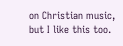on Christian music, but I like this too.